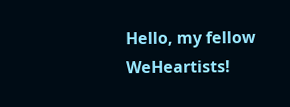Hello, my fellow WeHeartists!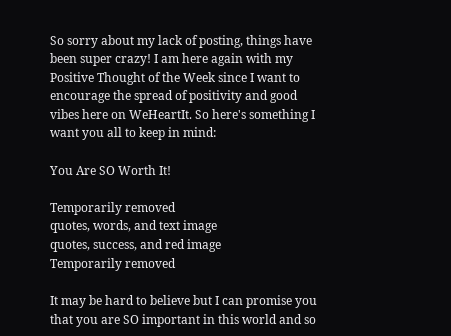So sorry about my lack of posting, things have been super crazy! I am here again with my Positive Thought of the Week since I want to encourage the spread of positivity and good vibes here on WeHeartIt. So here's something I want you all to keep in mind:

You Are SO Worth It!

Temporarily removed
quotes, words, and text image
quotes, success, and red image
Temporarily removed

It may be hard to believe but I can promise you that you are SO important in this world and so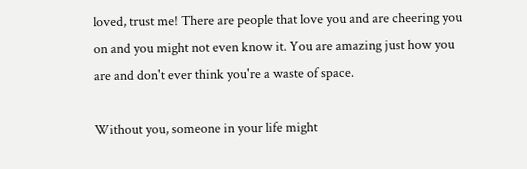loved, trust me! There are people that love you and are cheering you on and you might not even know it. You are amazing just how you are and don't ever think you're a waste of space.

Without you, someone in your life might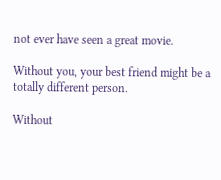not ever have seen a great movie.

Without you, your best friend might be a totally different person.

Without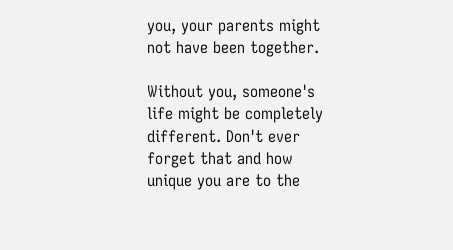you, your parents might not have been together.

Without you, someone's life might be completely different. Don't ever forget that and how unique you are to the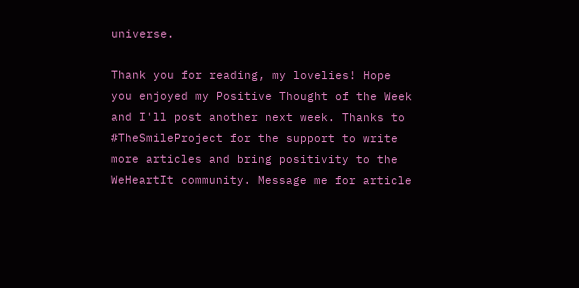universe.

Thank you for reading, my lovelies! Hope you enjoyed my Positive Thought of the Week and I'll post another next week. Thanks to #TheSmileProject for the support to write more articles and bring positivity to the WeHeartIt community. Message me for article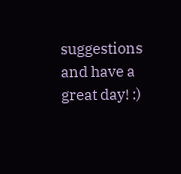suggestions and have a great day! :)